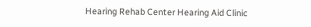Hearing Rehab Center Hearing Aid Clinic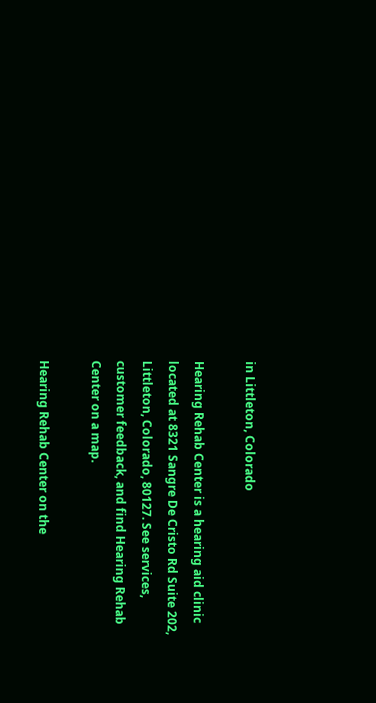in Littleton, Colorado

Hearing Rehab Center is a hearing aid clinic located at 8321 Sangre De Cristo Rd Suite 202, Littleton, Colorado, 80127. See services, customer feedback, and find Hearing Rehab Center on a map.

Hearing Rehab Center on the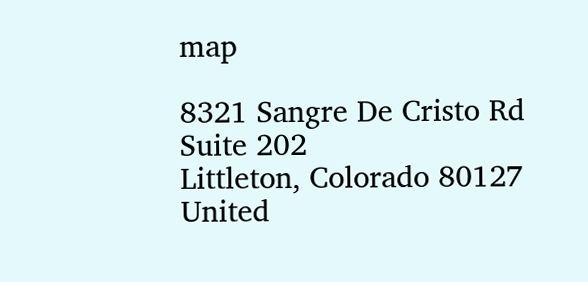map

8321 Sangre De Cristo Rd
Suite 202
Littleton, Colorado 80127
United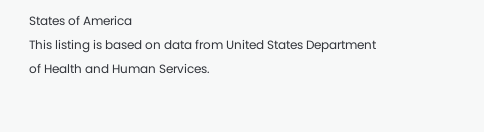States of America
This listing is based on data from United States Department of Health and Human Services.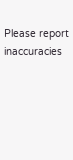Please report inaccuracies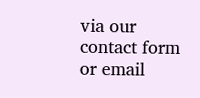via our contact form or email